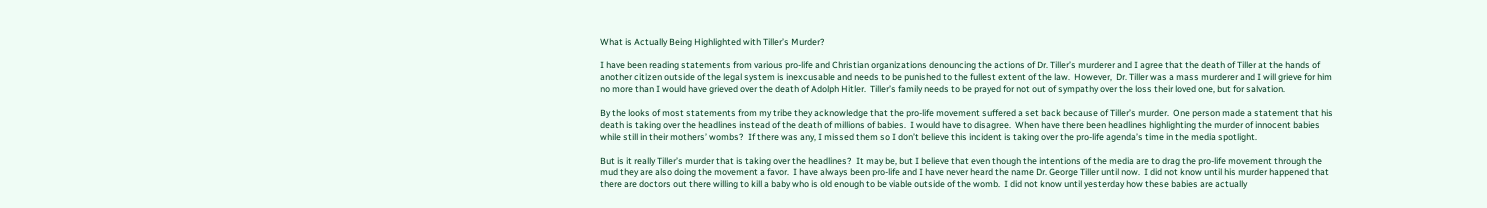What is Actually Being Highlighted with Tiller’s Murder?

I have been reading statements from various pro-life and Christian organizations denouncing the actions of Dr. Tiller’s murderer and I agree that the death of Tiller at the hands of another citizen outside of the legal system is inexcusable and needs to be punished to the fullest extent of the law.  However,  Dr. Tiller was a mass murderer and I will grieve for him no more than I would have grieved over the death of Adolph Hitler.  Tiller’s family needs to be prayed for not out of sympathy over the loss their loved one, but for salvation.

By the looks of most statements from my tribe they acknowledge that the pro-life movement suffered a set back because of Tiller’s murder.  One person made a statement that his death is taking over the headlines instead of the death of millions of babies.  I would have to disagree.  When have there been headlines highlighting the murder of innocent babies while still in their mothers’ wombs?  If there was any, I missed them so I don’t believe this incident is taking over the pro-life agenda’s time in the media spotlight.

But is it really Tiller’s murder that is taking over the headlines?  It may be, but I believe that even though the intentions of the media are to drag the pro-life movement through the mud they are also doing the movement a favor.  I have always been pro-life and I have never heard the name Dr. George Tiller until now.  I did not know until his murder happened that there are doctors out there willing to kill a baby who is old enough to be viable outside of the womb.  I did not know until yesterday how these babies are actually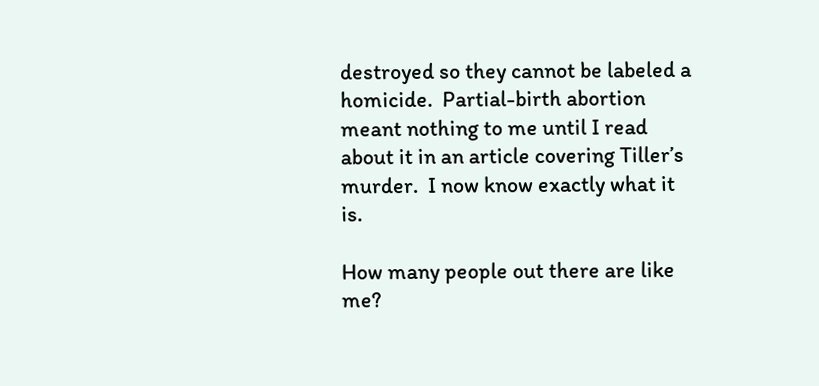destroyed so they cannot be labeled a homicide.  Partial-birth abortion meant nothing to me until I read about it in an article covering Tiller’s murder.  I now know exactly what it is.

How many people out there are like me?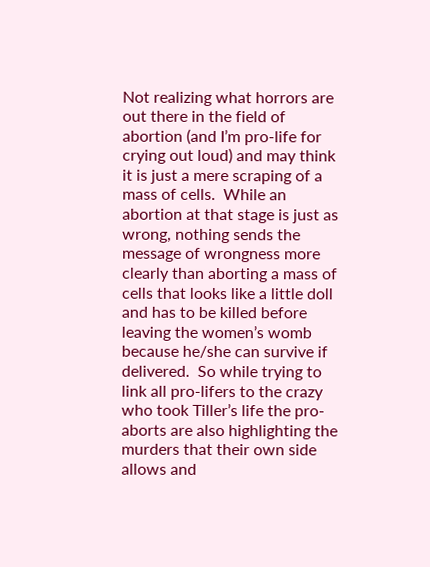Not realizing what horrors are out there in the field of abortion (and I’m pro-life for crying out loud) and may think it is just a mere scraping of a mass of cells.  While an abortion at that stage is just as wrong, nothing sends the message of wrongness more clearly than aborting a mass of cells that looks like a little doll and has to be killed before leaving the women’s womb because he/she can survive if delivered.  So while trying to link all pro-lifers to the crazy who took Tiller’s life the pro-aborts are also highlighting the murders that their own side allows and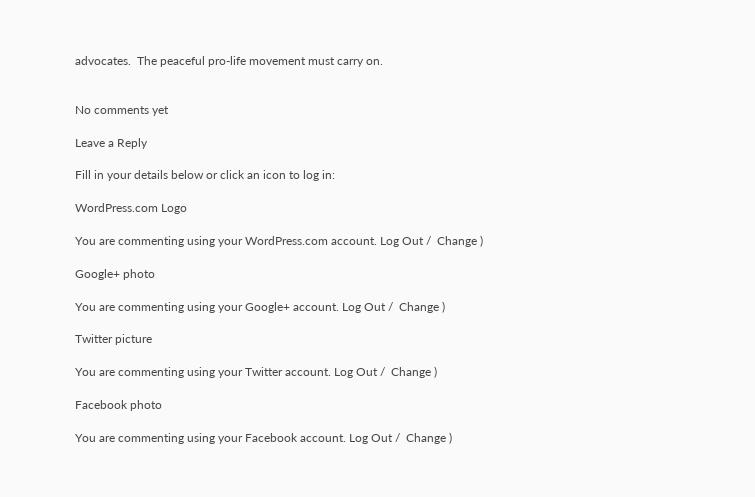advocates.  The peaceful pro-life movement must carry on.


No comments yet

Leave a Reply

Fill in your details below or click an icon to log in:

WordPress.com Logo

You are commenting using your WordPress.com account. Log Out /  Change )

Google+ photo

You are commenting using your Google+ account. Log Out /  Change )

Twitter picture

You are commenting using your Twitter account. Log Out /  Change )

Facebook photo

You are commenting using your Facebook account. Log Out /  Change )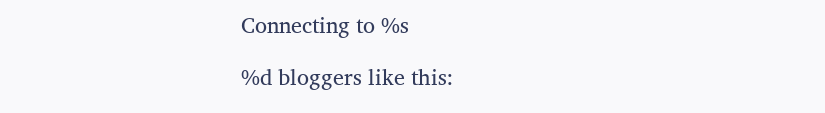Connecting to %s

%d bloggers like this: